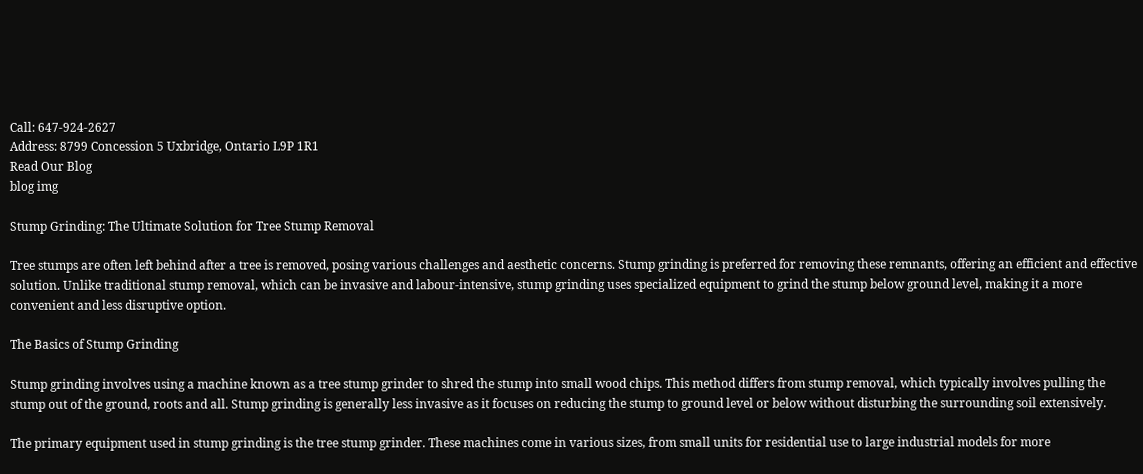Call: 647-924-2627
Address: 8799 Concession 5 Uxbridge, Ontario L9P 1R1
Read Our Blog
blog img

Stump Grinding: The Ultimate Solution for Tree Stump Removal

Tree stumps are often left behind after a tree is removed, posing various challenges and aesthetic concerns. Stump grinding is preferred for removing these remnants, offering an efficient and effective solution. Unlike traditional stump removal, which can be invasive and labour-intensive, stump grinding uses specialized equipment to grind the stump below ground level, making it a more convenient and less disruptive option.

The Basics of Stump Grinding

Stump grinding involves using a machine known as a tree stump grinder to shred the stump into small wood chips. This method differs from stump removal, which typically involves pulling the stump out of the ground, roots and all. Stump grinding is generally less invasive as it focuses on reducing the stump to ground level or below without disturbing the surrounding soil extensively.

The primary equipment used in stump grinding is the tree stump grinder. These machines come in various sizes, from small units for residential use to large industrial models for more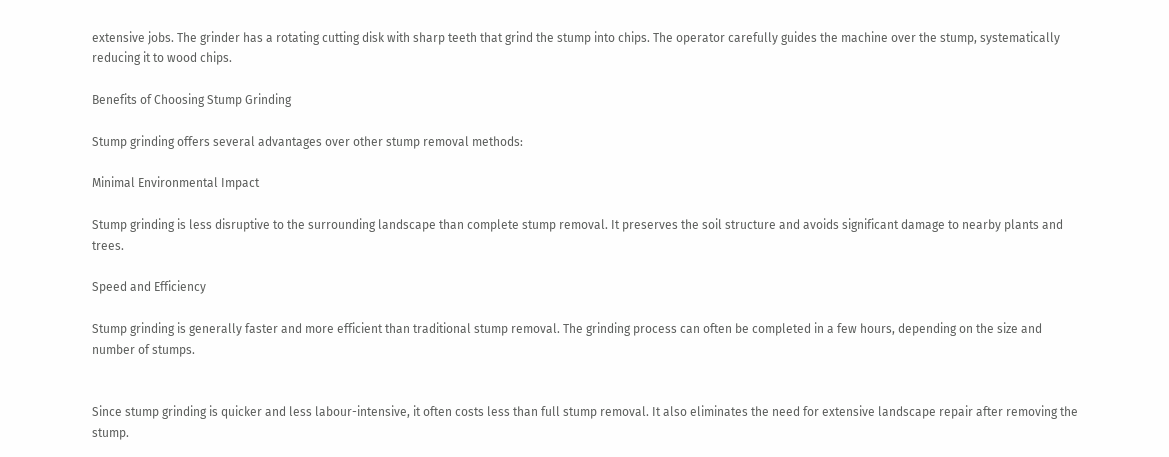extensive jobs. The grinder has a rotating cutting disk with sharp teeth that grind the stump into chips. The operator carefully guides the machine over the stump, systematically reducing it to wood chips.

Benefits of Choosing Stump Grinding

Stump grinding offers several advantages over other stump removal methods:

Minimal Environmental Impact

Stump grinding is less disruptive to the surrounding landscape than complete stump removal. It preserves the soil structure and avoids significant damage to nearby plants and trees.

Speed and Efficiency

Stump grinding is generally faster and more efficient than traditional stump removal. The grinding process can often be completed in a few hours, depending on the size and number of stumps.


Since stump grinding is quicker and less labour-intensive, it often costs less than full stump removal. It also eliminates the need for extensive landscape repair after removing the stump.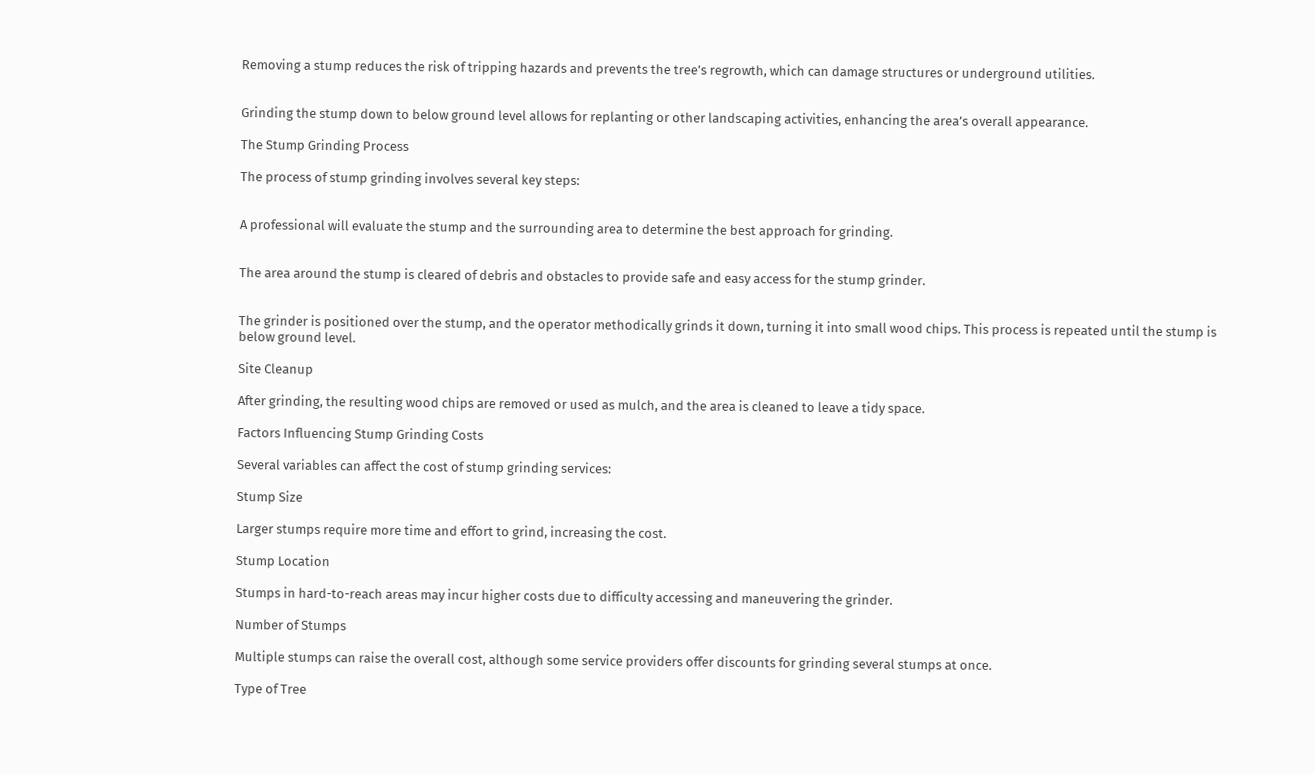Removing a stump reduces the risk of tripping hazards and prevents the tree’s regrowth, which can damage structures or underground utilities.


Grinding the stump down to below ground level allows for replanting or other landscaping activities, enhancing the area’s overall appearance.

The Stump Grinding Process

The process of stump grinding involves several key steps:


A professional will evaluate the stump and the surrounding area to determine the best approach for grinding.


The area around the stump is cleared of debris and obstacles to provide safe and easy access for the stump grinder.


The grinder is positioned over the stump, and the operator methodically grinds it down, turning it into small wood chips. This process is repeated until the stump is below ground level.

Site Cleanup

After grinding, the resulting wood chips are removed or used as mulch, and the area is cleaned to leave a tidy space.

Factors Influencing Stump Grinding Costs

Several variables can affect the cost of stump grinding services:

Stump Size

Larger stumps require more time and effort to grind, increasing the cost.

Stump Location

Stumps in hard-to-reach areas may incur higher costs due to difficulty accessing and maneuvering the grinder.

Number of Stumps

Multiple stumps can raise the overall cost, although some service providers offer discounts for grinding several stumps at once.

Type of Tree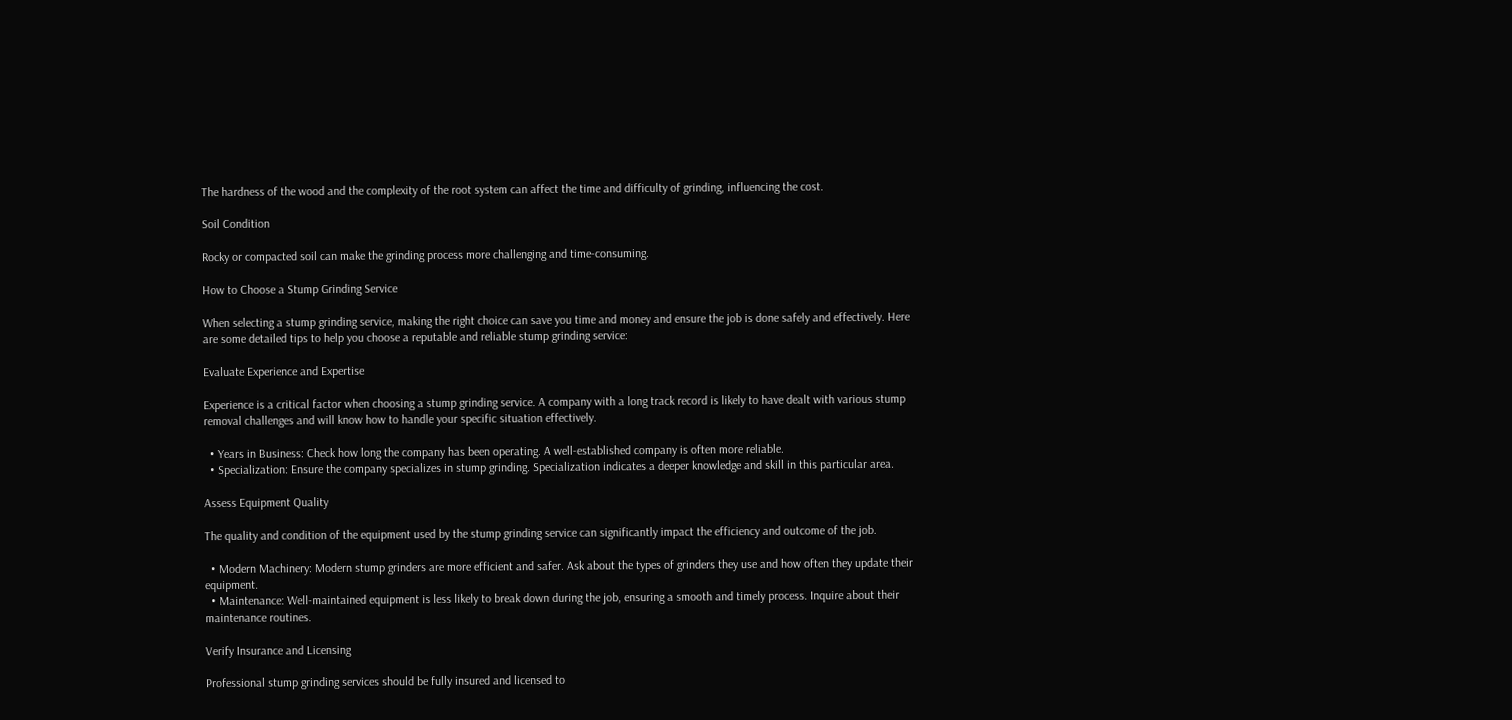The hardness of the wood and the complexity of the root system can affect the time and difficulty of grinding, influencing the cost.

Soil Condition

Rocky or compacted soil can make the grinding process more challenging and time-consuming.

How to Choose a Stump Grinding Service

When selecting a stump grinding service, making the right choice can save you time and money and ensure the job is done safely and effectively. Here are some detailed tips to help you choose a reputable and reliable stump grinding service:

Evaluate Experience and Expertise

Experience is a critical factor when choosing a stump grinding service. A company with a long track record is likely to have dealt with various stump removal challenges and will know how to handle your specific situation effectively.

  • Years in Business: Check how long the company has been operating. A well-established company is often more reliable.
  • Specialization: Ensure the company specializes in stump grinding. Specialization indicates a deeper knowledge and skill in this particular area.

Assess Equipment Quality

The quality and condition of the equipment used by the stump grinding service can significantly impact the efficiency and outcome of the job.

  • Modern Machinery: Modern stump grinders are more efficient and safer. Ask about the types of grinders they use and how often they update their equipment.
  • Maintenance: Well-maintained equipment is less likely to break down during the job, ensuring a smooth and timely process. Inquire about their maintenance routines.

Verify Insurance and Licensing

Professional stump grinding services should be fully insured and licensed to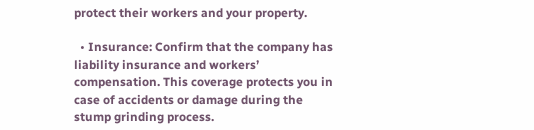protect their workers and your property.

  • Insurance: Confirm that the company has liability insurance and workers’ compensation. This coverage protects you in case of accidents or damage during the stump grinding process.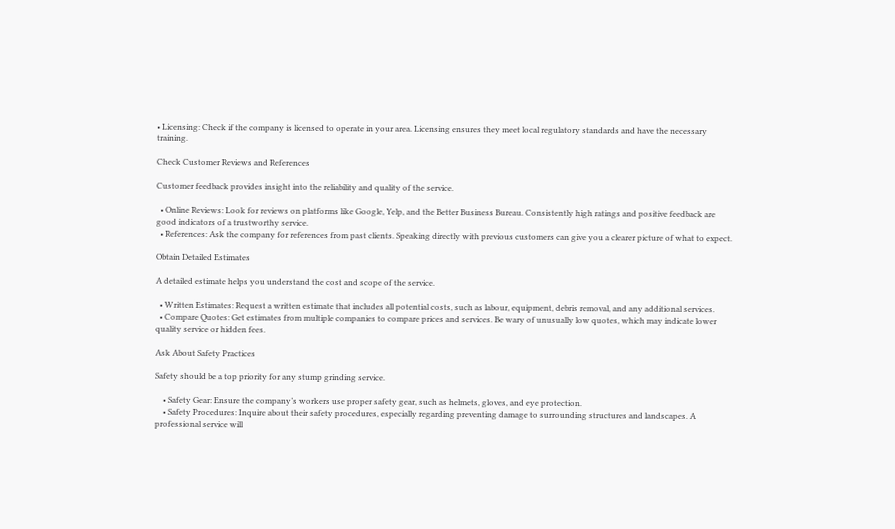• Licensing: Check if the company is licensed to operate in your area. Licensing ensures they meet local regulatory standards and have the necessary training.

Check Customer Reviews and References

Customer feedback provides insight into the reliability and quality of the service.

  • Online Reviews: Look for reviews on platforms like Google, Yelp, and the Better Business Bureau. Consistently high ratings and positive feedback are good indicators of a trustworthy service.
  • References: Ask the company for references from past clients. Speaking directly with previous customers can give you a clearer picture of what to expect.

Obtain Detailed Estimates

A detailed estimate helps you understand the cost and scope of the service.

  • Written Estimates: Request a written estimate that includes all potential costs, such as labour, equipment, debris removal, and any additional services.
  • Compare Quotes: Get estimates from multiple companies to compare prices and services. Be wary of unusually low quotes, which may indicate lower quality service or hidden fees.

Ask About Safety Practices

Safety should be a top priority for any stump grinding service.

    • Safety Gear: Ensure the company’s workers use proper safety gear, such as helmets, gloves, and eye protection.
    • Safety Procedures: Inquire about their safety procedures, especially regarding preventing damage to surrounding structures and landscapes. A professional service will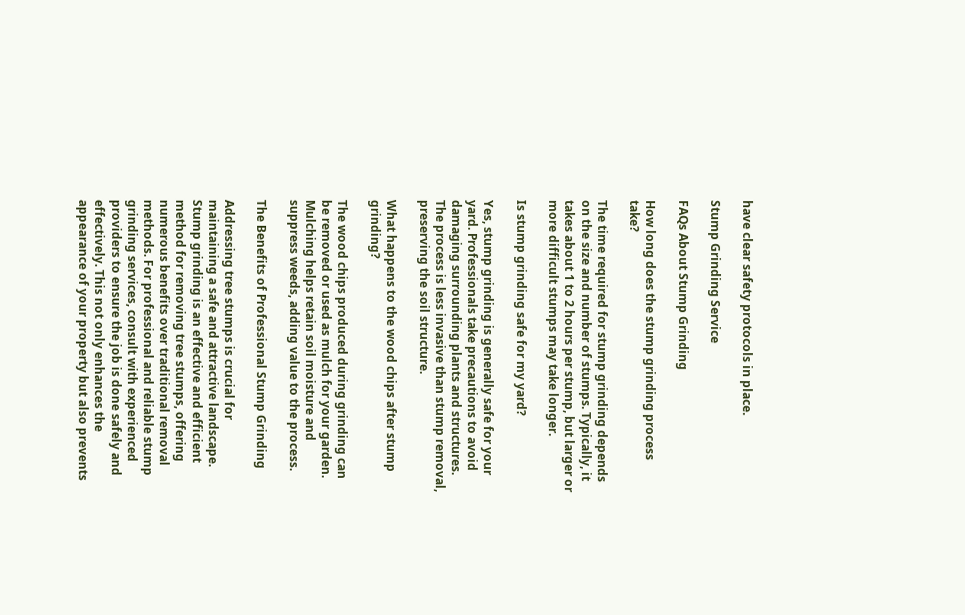have clear safety protocols in place.

Stump Grinding Service

FAQs About Stump Grinding

How long does the stump grinding process take?

The time required for stump grinding depends on the size and number of stumps. Typically, it takes about 1 to 2 hours per stump, but larger or more difficult stumps may take longer.

Is stump grinding safe for my yard?

Yes, stump grinding is generally safe for your yard. Professionals take precautions to avoid damaging surrounding plants and structures. The process is less invasive than stump removal, preserving the soil structure.

What happens to the wood chips after stump grinding?

The wood chips produced during grinding can be removed or used as mulch for your garden. Mulching helps retain soil moisture and suppress weeds, adding value to the process.

The Benefits of Professional Stump Grinding

Addressing tree stumps is crucial for maintaining a safe and attractive landscape. Stump grinding is an effective and efficient method for removing tree stumps, offering numerous benefits over traditional removal methods. For professional and reliable stump grinding services, consult with experienced providers to ensure the job is done safely and effectively. This not only enhances the appearance of your property but also prevents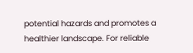potential hazards and promotes a healthier landscape. For reliable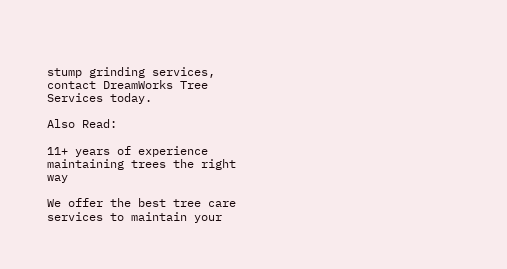stump grinding services, contact DreamWorks Tree Services today.

Also Read:

11+ years of experience maintaining trees the right way

We offer the best tree care services to maintain your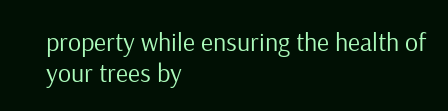property while ensuring the health of your trees by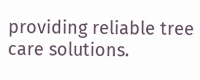providing reliable tree care solutions.